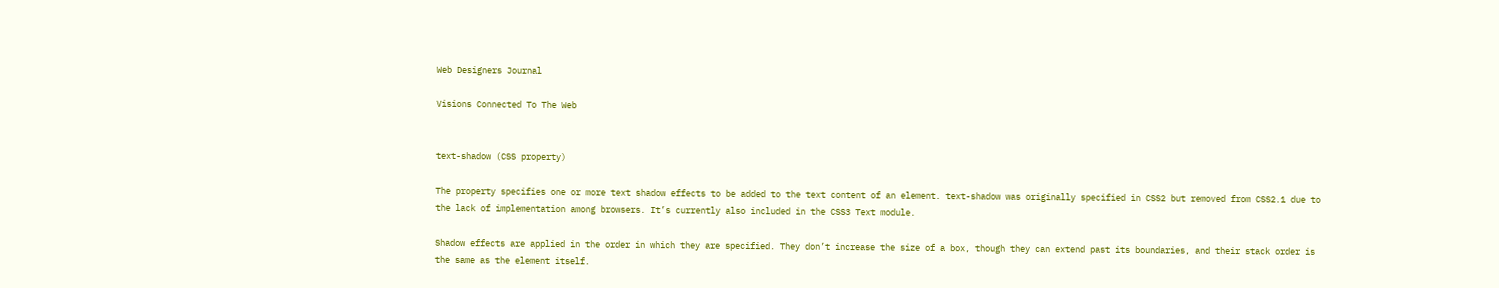Web Designers Journal

Visions Connected To The Web


text-shadow (CSS property)

The property specifies one or more text shadow effects to be added to the text content of an element. text-shadow was originally specified in CSS2 but removed from CSS2.1 due to the lack of implementation among browsers. It’s currently also included in the CSS3 Text module.

Shadow effects are applied in the order in which they are specified. They don’t increase the size of a box, though they can extend past its boundaries, and their stack order is the same as the element itself.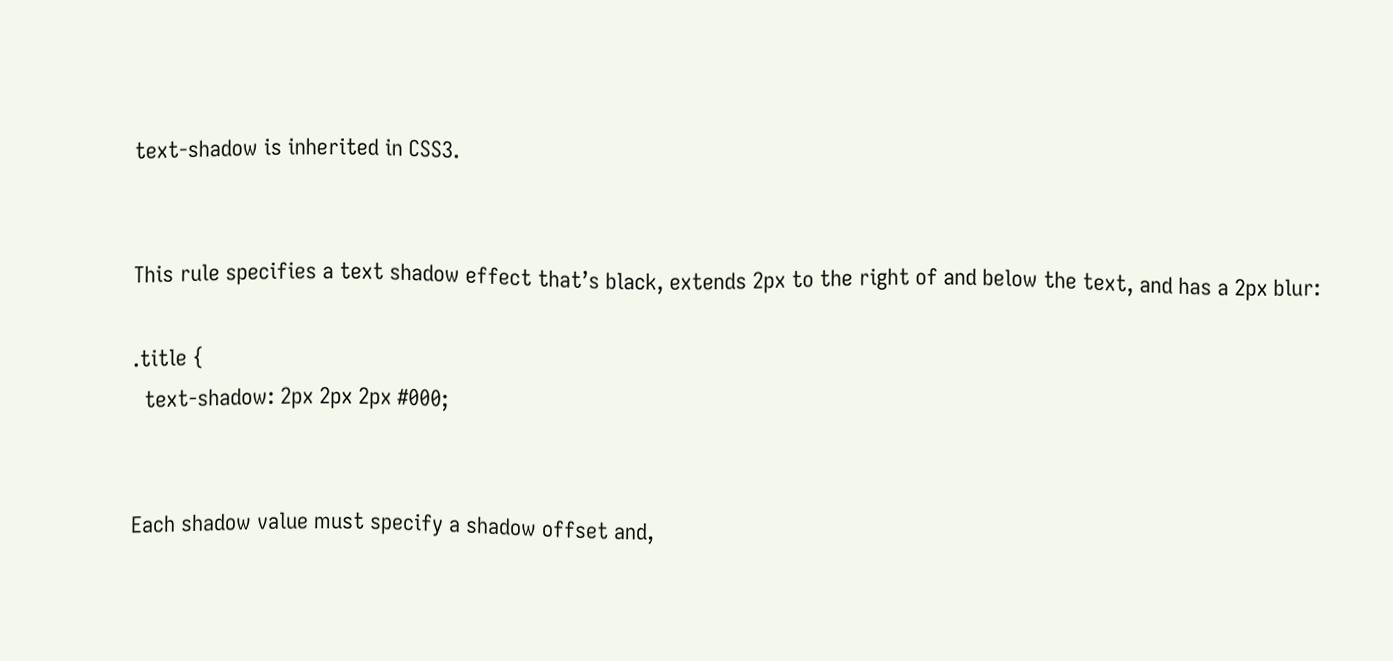text-shadow is inherited in CSS3.


This rule specifies a text shadow effect that’s black, extends 2px to the right of and below the text, and has a 2px blur:

.title {
  text-shadow: 2px 2px 2px #000;


Each shadow value must specify a shadow offset and,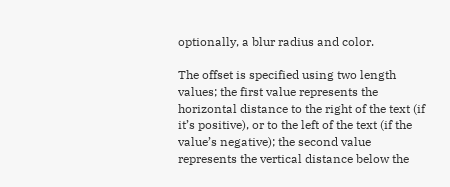optionally, a blur radius and color.

The offset is specified using two length values; the first value represents the horizontal distance to the right of the text (if it’s positive), or to the left of the text (if the value’s negative); the second value represents the vertical distance below the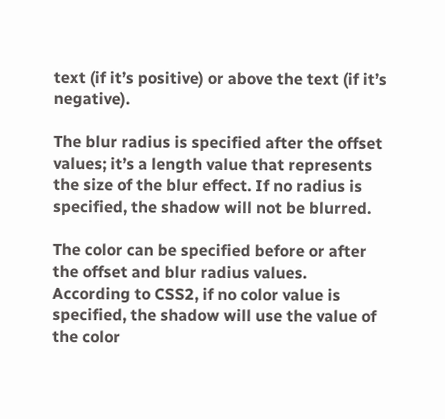text (if it’s positive) or above the text (if it’s negative).

The blur radius is specified after the offset values; it’s a length value that represents the size of the blur effect. If no radius is specified, the shadow will not be blurred.

The color can be specified before or after the offset and blur radius values. According to CSS2, if no color value is specified, the shadow will use the value of the color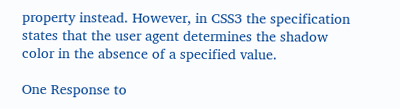property instead. However, in CSS3 the specification states that the user agent determines the shadow color in the absence of a specified value.

One Response to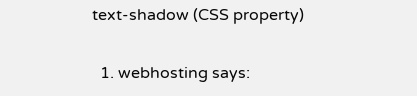text-shadow (CSS property)

  1. webhosting says: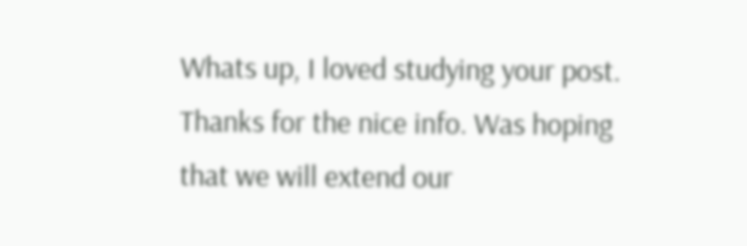Whats up, I loved studying your post. Thanks for the nice info. Was hoping that we will extend our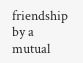friendship by a mutual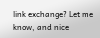link exchange? Let me know, and nice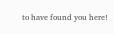to have found you here!